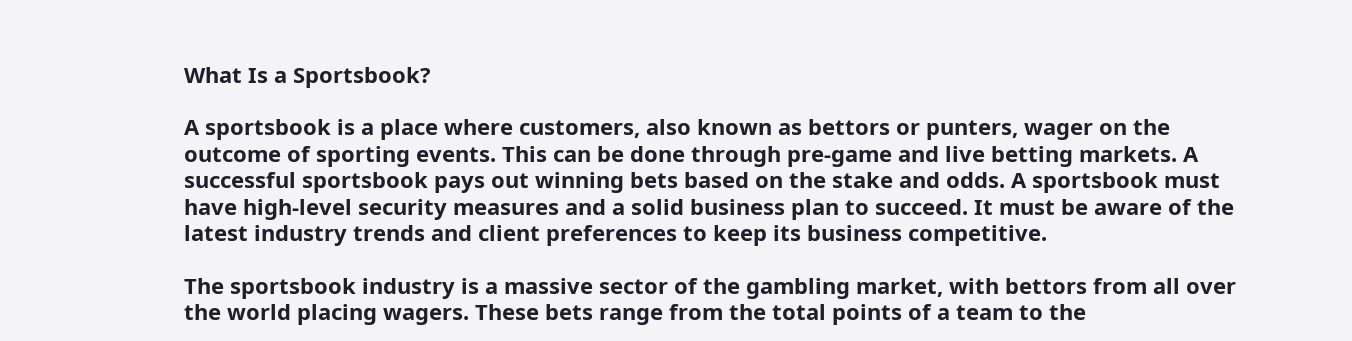What Is a Sportsbook?

A sportsbook is a place where customers, also known as bettors or punters, wager on the outcome of sporting events. This can be done through pre-game and live betting markets. A successful sportsbook pays out winning bets based on the stake and odds. A sportsbook must have high-level security measures and a solid business plan to succeed. It must be aware of the latest industry trends and client preferences to keep its business competitive.

The sportsbook industry is a massive sector of the gambling market, with bettors from all over the world placing wagers. These bets range from the total points of a team to the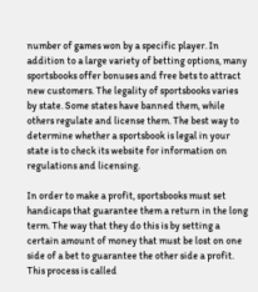number of games won by a specific player. In addition to a large variety of betting options, many sportsbooks offer bonuses and free bets to attract new customers. The legality of sportsbooks varies by state. Some states have banned them, while others regulate and license them. The best way to determine whether a sportsbook is legal in your state is to check its website for information on regulations and licensing.

In order to make a profit, sportsbooks must set handicaps that guarantee them a return in the long term. The way that they do this is by setting a certain amount of money that must be lost on one side of a bet to guarantee the other side a profit. This process is called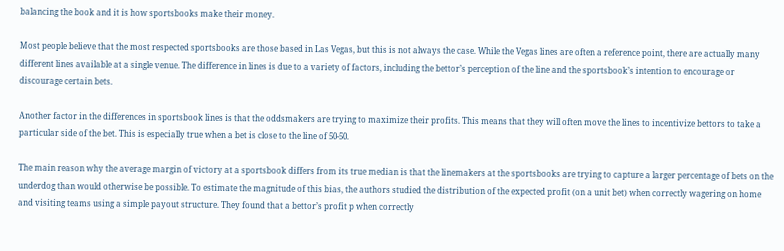balancing the book and it is how sportsbooks make their money.

Most people believe that the most respected sportsbooks are those based in Las Vegas, but this is not always the case. While the Vegas lines are often a reference point, there are actually many different lines available at a single venue. The difference in lines is due to a variety of factors, including the bettor’s perception of the line and the sportsbook’s intention to encourage or discourage certain bets.

Another factor in the differences in sportsbook lines is that the oddsmakers are trying to maximize their profits. This means that they will often move the lines to incentivize bettors to take a particular side of the bet. This is especially true when a bet is close to the line of 50-50.

The main reason why the average margin of victory at a sportsbook differs from its true median is that the linemakers at the sportsbooks are trying to capture a larger percentage of bets on the underdog than would otherwise be possible. To estimate the magnitude of this bias, the authors studied the distribution of the expected profit (on a unit bet) when correctly wagering on home and visiting teams using a simple payout structure. They found that a bettor’s profit p when correctly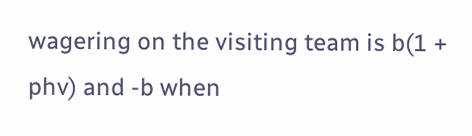wagering on the visiting team is b(1 + phv) and -b when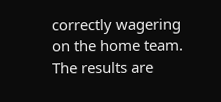correctly wagering on the home team. The results are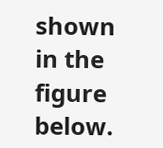shown in the figure below.